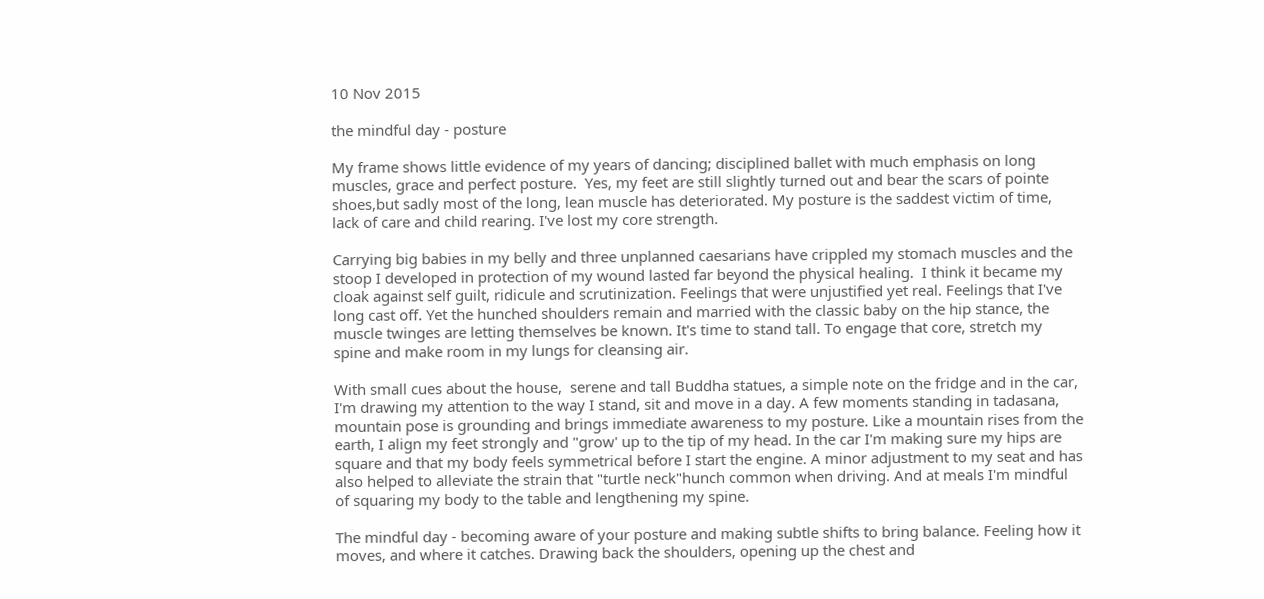10 Nov 2015

the mindful day - posture

My frame shows little evidence of my years of dancing; disciplined ballet with much emphasis on long muscles, grace and perfect posture.  Yes, my feet are still slightly turned out and bear the scars of pointe shoes,but sadly most of the long, lean muscle has deteriorated. My posture is the saddest victim of time, lack of care and child rearing. I've lost my core strength.

Carrying big babies in my belly and three unplanned caesarians have crippled my stomach muscles and the stoop I developed in protection of my wound lasted far beyond the physical healing.  I think it became my cloak against self guilt, ridicule and scrutinization. Feelings that were unjustified yet real. Feelings that I've long cast off. Yet the hunched shoulders remain and married with the classic baby on the hip stance, the muscle twinges are letting themselves be known. It's time to stand tall. To engage that core, stretch my spine and make room in my lungs for cleansing air.

With small cues about the house,  serene and tall Buddha statues, a simple note on the fridge and in the car, I'm drawing my attention to the way I stand, sit and move in a day. A few moments standing in tadasana, mountain pose is grounding and brings immediate awareness to my posture. Like a mountain rises from the earth, I align my feet strongly and "grow' up to the tip of my head. In the car I'm making sure my hips are square and that my body feels symmetrical before I start the engine. A minor adjustment to my seat and has also helped to alleviate the strain that "turtle neck"hunch common when driving. And at meals I'm mindful of squaring my body to the table and lengthening my spine.

The mindful day - becoming aware of your posture and making subtle shifts to bring balance. Feeling how it moves, and where it catches. Drawing back the shoulders, opening up the chest and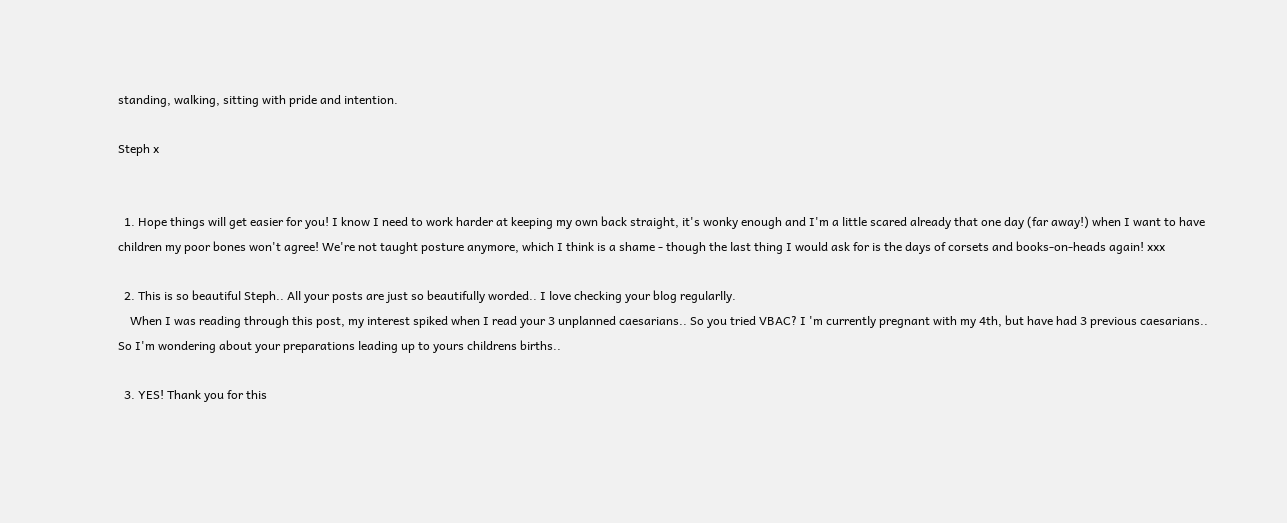standing, walking, sitting with pride and intention.

Steph x


  1. Hope things will get easier for you! I know I need to work harder at keeping my own back straight, it's wonky enough and I'm a little scared already that one day (far away!) when I want to have children my poor bones won't agree! We're not taught posture anymore, which I think is a shame - though the last thing I would ask for is the days of corsets and books-on-heads again! xxx

  2. This is so beautiful Steph.. All your posts are just so beautifully worded.. I love checking your blog regularlly.
    When I was reading through this post, my interest spiked when I read your 3 unplanned caesarians.. So you tried VBAC? I 'm currently pregnant with my 4th, but have had 3 previous caesarians.. So I'm wondering about your preparations leading up to yours childrens births..

  3. YES! Thank you for this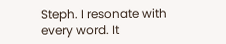Steph. I resonate with every word. It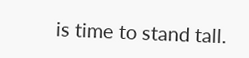is time to stand tall.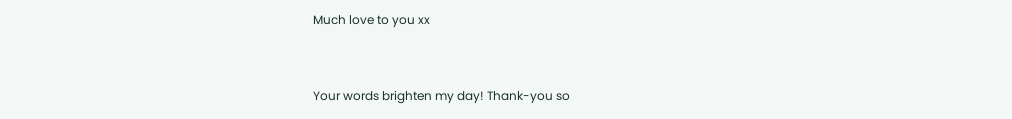Much love to you xx


Your words brighten my day! Thank-you so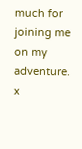much for joining me on my adventure. x